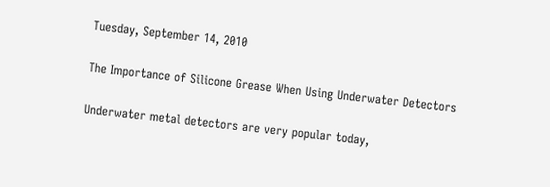Tuesday, September 14, 2010

The Importance of Silicone Grease When Using Underwater Detectors

Underwater metal detectors are very popular today,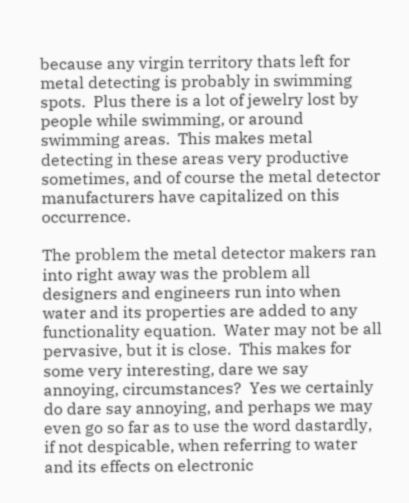because any virgin territory thats left for metal detecting is probably in swimming spots.  Plus there is a lot of jewelry lost by people while swimming, or around swimming areas.  This makes metal detecting in these areas very productive sometimes, and of course the metal detector manufacturers have capitalized on this occurrence.

The problem the metal detector makers ran into right away was the problem all designers and engineers run into when water and its properties are added to any functionality equation.  Water may not be all pervasive, but it is close.  This makes for some very interesting, dare we say annoying, circumstances?  Yes we certainly do dare say annoying, and perhaps we may even go so far as to use the word dastardly, if not despicable, when referring to water and its effects on electronic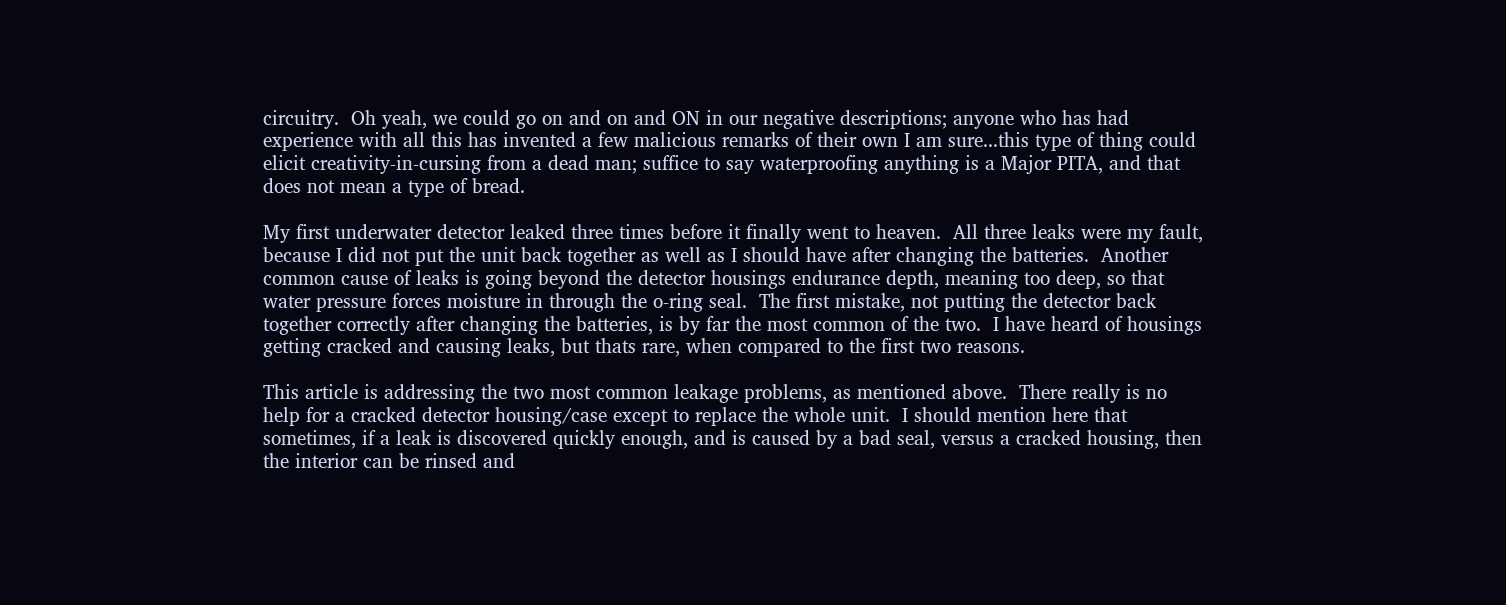circuitry.  Oh yeah, we could go on and on and ON in our negative descriptions; anyone who has had experience with all this has invented a few malicious remarks of their own I am sure...this type of thing could elicit creativity-in-cursing from a dead man; suffice to say waterproofing anything is a Major PITA, and that does not mean a type of bread.

My first underwater detector leaked three times before it finally went to heaven.  All three leaks were my fault, because I did not put the unit back together as well as I should have after changing the batteries.  Another common cause of leaks is going beyond the detector housings endurance depth, meaning too deep, so that water pressure forces moisture in through the o-ring seal.  The first mistake, not putting the detector back together correctly after changing the batteries, is by far the most common of the two.  I have heard of housings getting cracked and causing leaks, but thats rare, when compared to the first two reasons.

This article is addressing the two most common leakage problems, as mentioned above.  There really is no help for a cracked detector housing/case except to replace the whole unit.  I should mention here that sometimes, if a leak is discovered quickly enough, and is caused by a bad seal, versus a cracked housing, then the interior can be rinsed and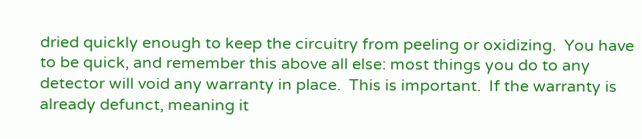dried quickly enough to keep the circuitry from peeling or oxidizing.  You have to be quick, and remember this above all else: most things you do to any detector will void any warranty in place.  This is important.  If the warranty is already defunct, meaning it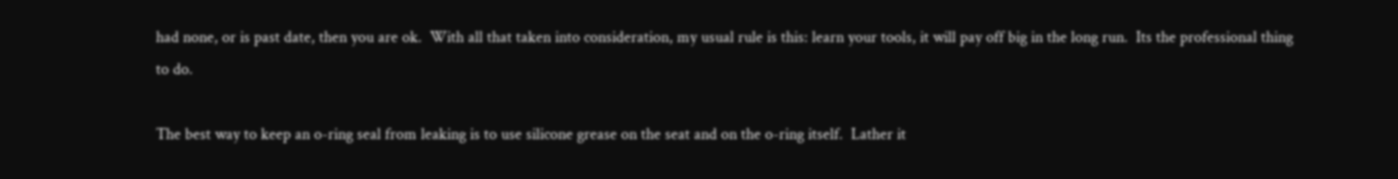had none, or is past date, then you are ok.  With all that taken into consideration, my usual rule is this: learn your tools, it will pay off big in the long run.  Its the professional thing to do.

The best way to keep an o-ring seal from leaking is to use silicone grease on the seat and on the o-ring itself.  Lather it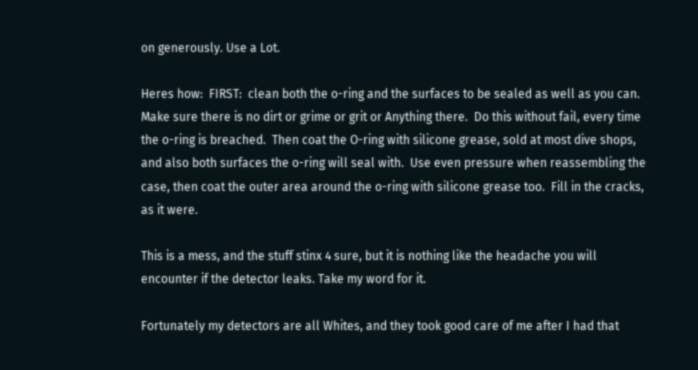on generously. Use a Lot.

Heres how:  FIRST:  clean both the o-ring and the surfaces to be sealed as well as you can.  Make sure there is no dirt or grime or grit or Anything there.  Do this without fail, every time the o-ring is breached.  Then coat the O-ring with silicone grease, sold at most dive shops, and also both surfaces the o-ring will seal with.  Use even pressure when reassembling the case, then coat the outer area around the o-ring with silicone grease too.  Fill in the cracks, as it were.

This is a mess, and the stuff stinx 4 sure, but it is nothing like the headache you will encounter if the detector leaks. Take my word for it.

Fortunately my detectors are all Whites, and they took good care of me after I had that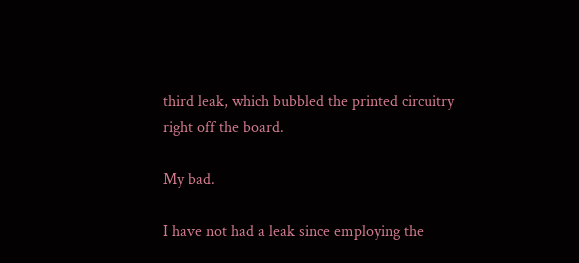third leak, which bubbled the printed circuitry right off the board.

My bad.

I have not had a leak since employing the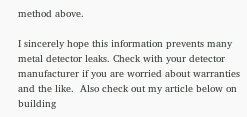method above.

I sincerely hope this information prevents many metal detector leaks. Check with your detector manufacturer if you are worried about warranties and the like.  Also check out my article below on building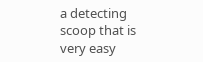a detecting scoop that is very easy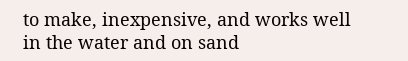to make, inexpensive, and works well in the water and on sand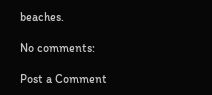beaches.

No comments:

Post a Comment